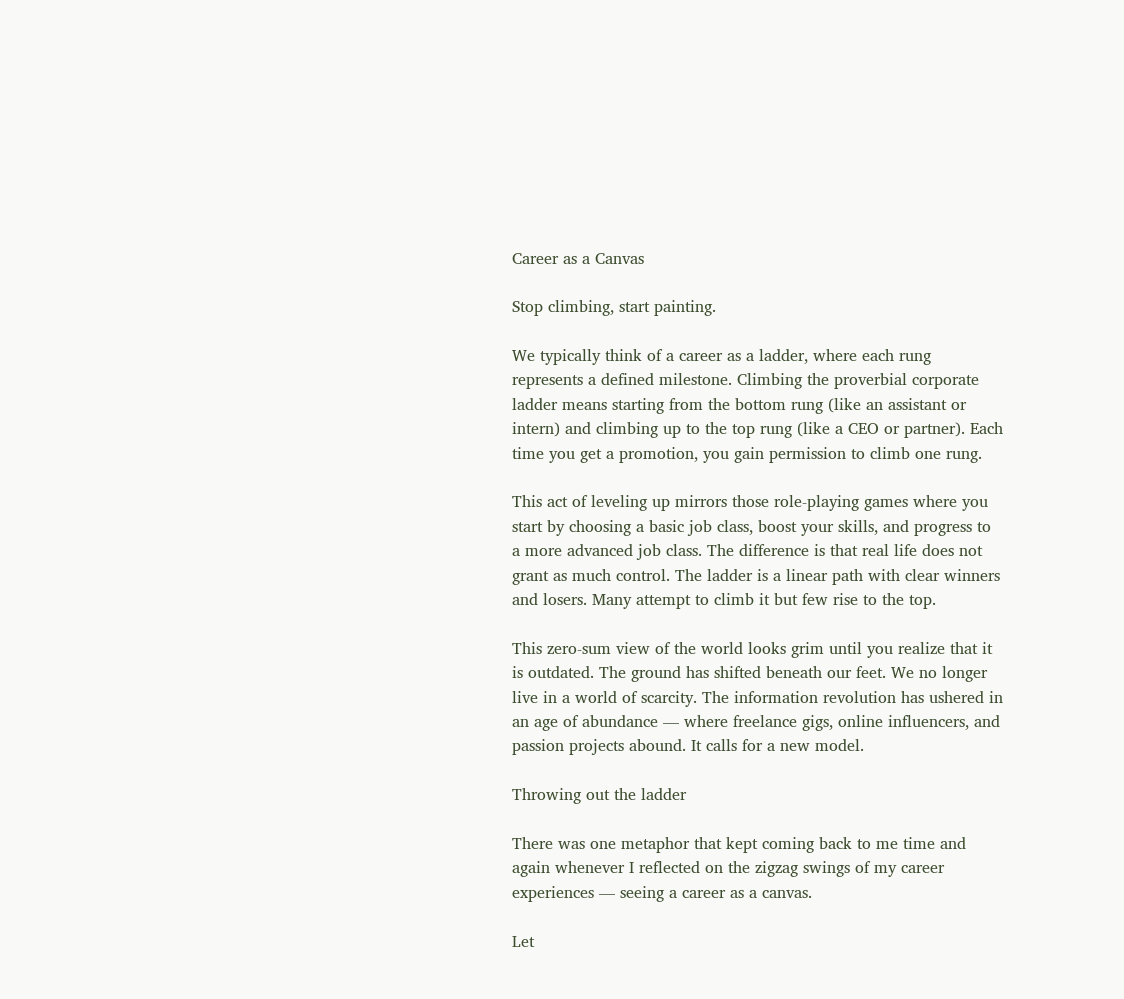Career as a Canvas

Stop climbing, start painting.

We typically think of a career as a ladder, where each rung represents a defined milestone. Climbing the proverbial corporate ladder means starting from the bottom rung (like an assistant or intern) and climbing up to the top rung (like a CEO or partner). Each time you get a promotion, you gain permission to climb one rung.

This act of leveling up mirrors those role-playing games where you start by choosing a basic job class, boost your skills, and progress to a more advanced job class. The difference is that real life does not grant as much control. The ladder is a linear path with clear winners and losers. Many attempt to climb it but few rise to the top.

This zero-sum view of the world looks grim until you realize that it is outdated. The ground has shifted beneath our feet. We no longer live in a world of scarcity. The information revolution has ushered in an age of abundance — where freelance gigs, online influencers, and passion projects abound. It calls for a new model.

Throwing out the ladder

There was one metaphor that kept coming back to me time and again whenever I reflected on the zigzag swings of my career experiences — seeing a career as a canvas.

Let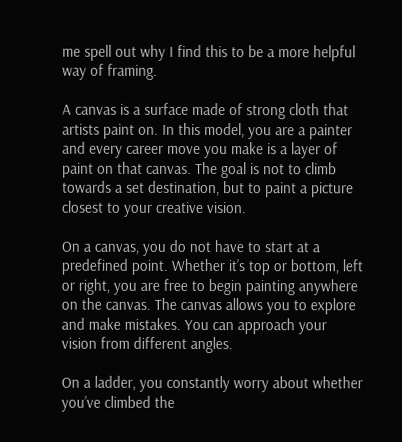me spell out why I find this to be a more helpful way of framing.

A canvas is a surface made of strong cloth that artists paint on. In this model, you are a painter and every career move you make is a layer of paint on that canvas. The goal is not to climb towards a set destination, but to paint a picture closest to your creative vision.

On a canvas, you do not have to start at a predefined point. Whether it’s top or bottom, left or right, you are free to begin painting anywhere on the canvas. The canvas allows you to explore and make mistakes. You can approach your vision from different angles.

On a ladder, you constantly worry about whether you’ve climbed the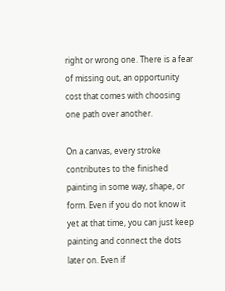right or wrong one. There is a fear of missing out, an opportunity cost that comes with choosing one path over another.

On a canvas, every stroke contributes to the finished painting in some way, shape, or form. Even if you do not know it yet at that time, you can just keep painting and connect the dots later on. Even if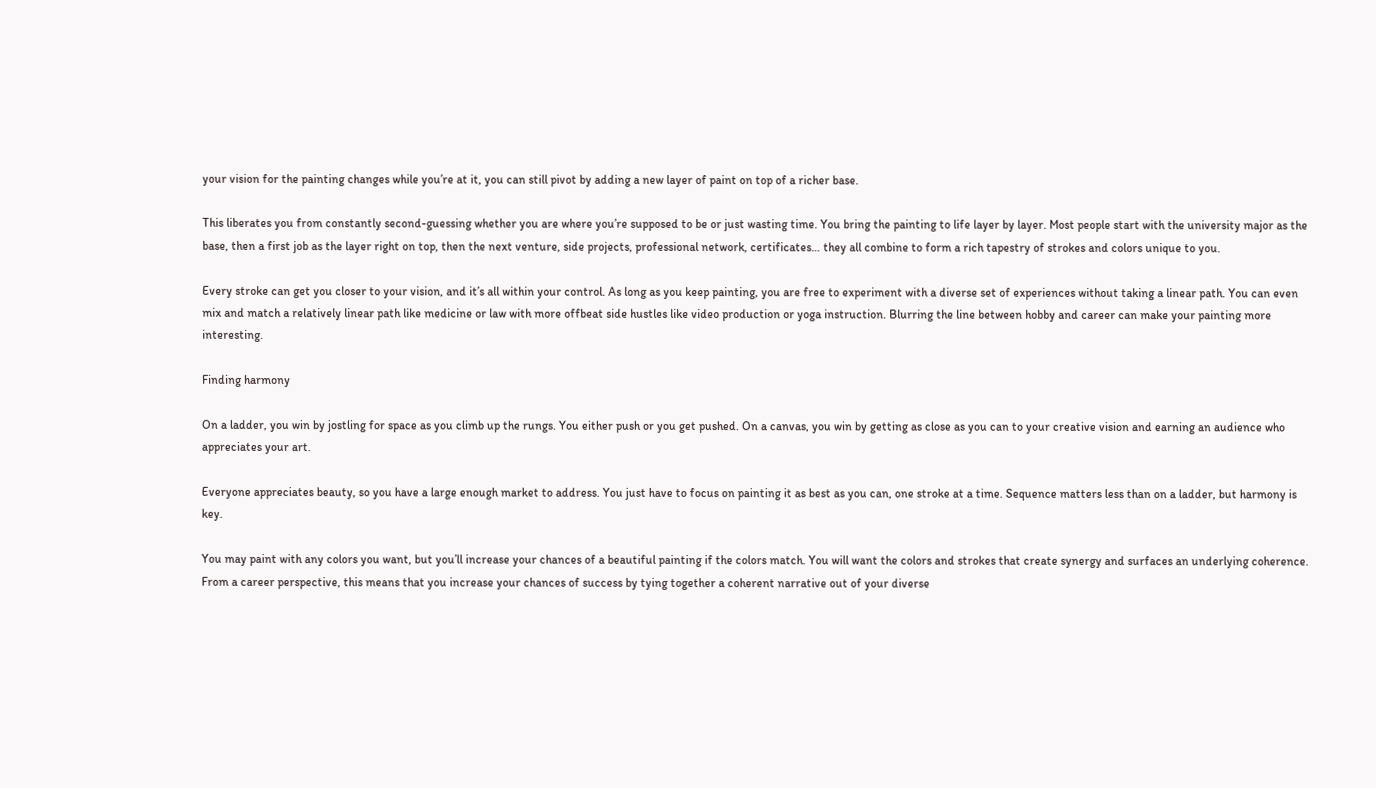your vision for the painting changes while you’re at it, you can still pivot by adding a new layer of paint on top of a richer base.

This liberates you from constantly second-guessing whether you are where you’re supposed to be or just wasting time. You bring the painting to life layer by layer. Most people start with the university major as the base, then a first job as the layer right on top, then the next venture, side projects, professional network, certificates… they all combine to form a rich tapestry of strokes and colors unique to you.

Every stroke can get you closer to your vision, and it’s all within your control. As long as you keep painting, you are free to experiment with a diverse set of experiences without taking a linear path. You can even mix and match a relatively linear path like medicine or law with more offbeat side hustles like video production or yoga instruction. Blurring the line between hobby and career can make your painting more interesting.

Finding harmony

On a ladder, you win by jostling for space as you climb up the rungs. You either push or you get pushed. On a canvas, you win by getting as close as you can to your creative vision and earning an audience who appreciates your art.

Everyone appreciates beauty, so you have a large enough market to address. You just have to focus on painting it as best as you can, one stroke at a time. Sequence matters less than on a ladder, but harmony is key.

You may paint with any colors you want, but you’ll increase your chances of a beautiful painting if the colors match. You will want the colors and strokes that create synergy and surfaces an underlying coherence. From a career perspective, this means that you increase your chances of success by tying together a coherent narrative out of your diverse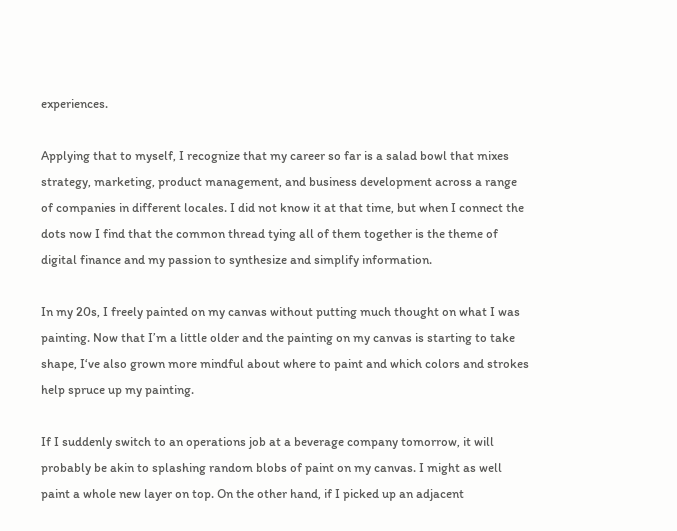experiences.

Applying that to myself, I recognize that my career so far is a salad bowl that mixes strategy, marketing, product management, and business development across a range of companies in different locales. I did not know it at that time, but when I connect the dots now I find that the common thread tying all of them together is the theme of digital finance and my passion to synthesize and simplify information.

In my 20s, I freely painted on my canvas without putting much thought on what I was painting. Now that I’m a little older and the painting on my canvas is starting to take shape, I‘ve also grown more mindful about where to paint and which colors and strokes help spruce up my painting.

If I suddenly switch to an operations job at a beverage company tomorrow, it will probably be akin to splashing random blobs of paint on my canvas. I might as well paint a whole new layer on top. On the other hand, if I picked up an adjacent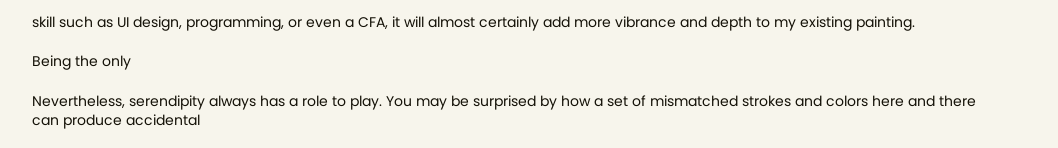skill such as UI design, programming, or even a CFA, it will almost certainly add more vibrance and depth to my existing painting.

Being the only

Nevertheless, serendipity always has a role to play. You may be surprised by how a set of mismatched strokes and colors here and there can produce accidental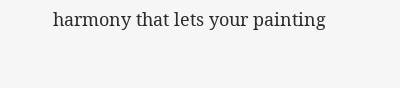harmony that lets your painting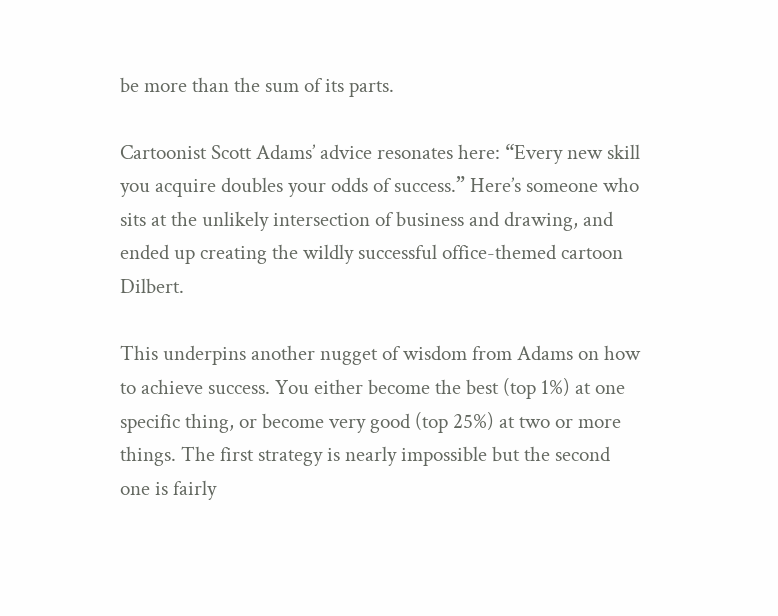be more than the sum of its parts.

Cartoonist Scott Adams’ advice resonates here: “Every new skill you acquire doubles your odds of success.” Here’s someone who sits at the unlikely intersection of business and drawing, and ended up creating the wildly successful office-themed cartoon Dilbert.

This underpins another nugget of wisdom from Adams on how to achieve success. You either become the best (top 1%) at one specific thing, or become very good (top 25%) at two or more things. The first strategy is nearly impossible but the second one is fairly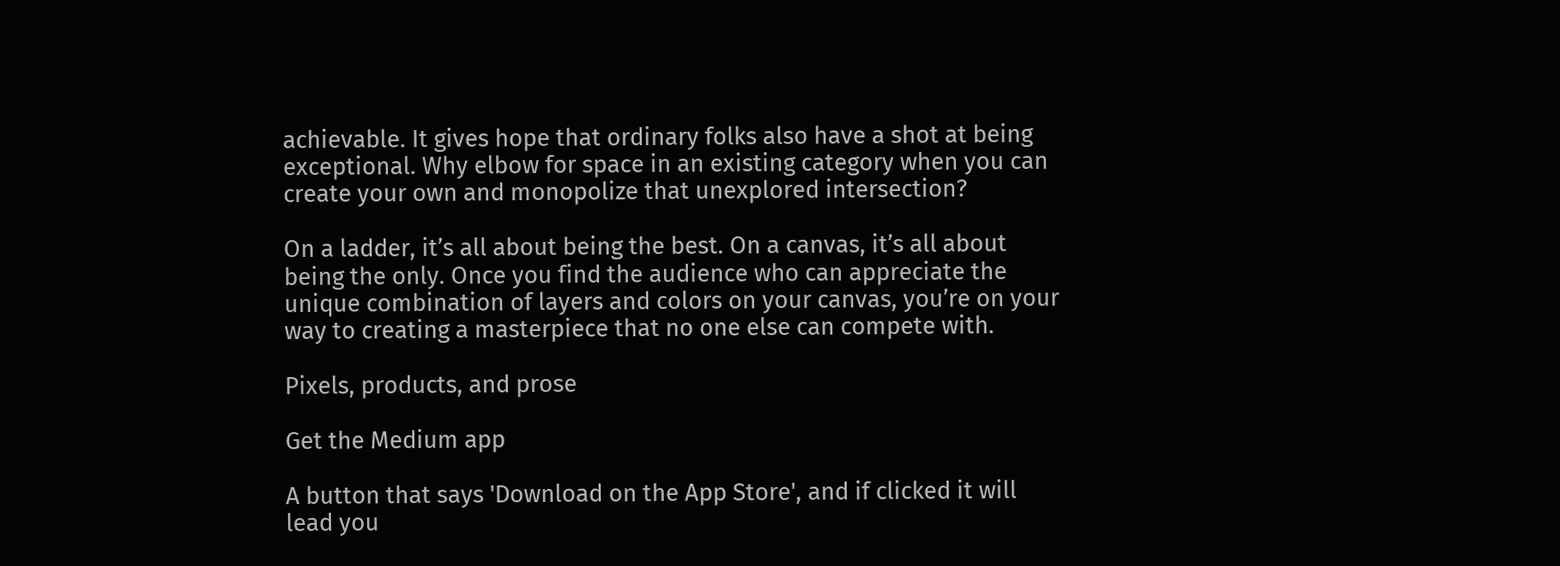achievable. It gives hope that ordinary folks also have a shot at being exceptional. Why elbow for space in an existing category when you can create your own and monopolize that unexplored intersection?

On a ladder, it’s all about being the best. On a canvas, it’s all about being the only. Once you find the audience who can appreciate the unique combination of layers and colors on your canvas, you’re on your way to creating a masterpiece that no one else can compete with.

Pixels, products, and prose

Get the Medium app

A button that says 'Download on the App Store', and if clicked it will lead you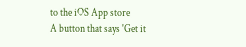to the iOS App store
A button that says 'Get it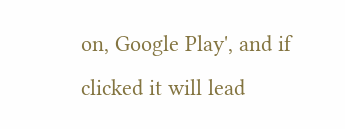on, Google Play', and if clicked it will lead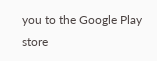you to the Google Play store